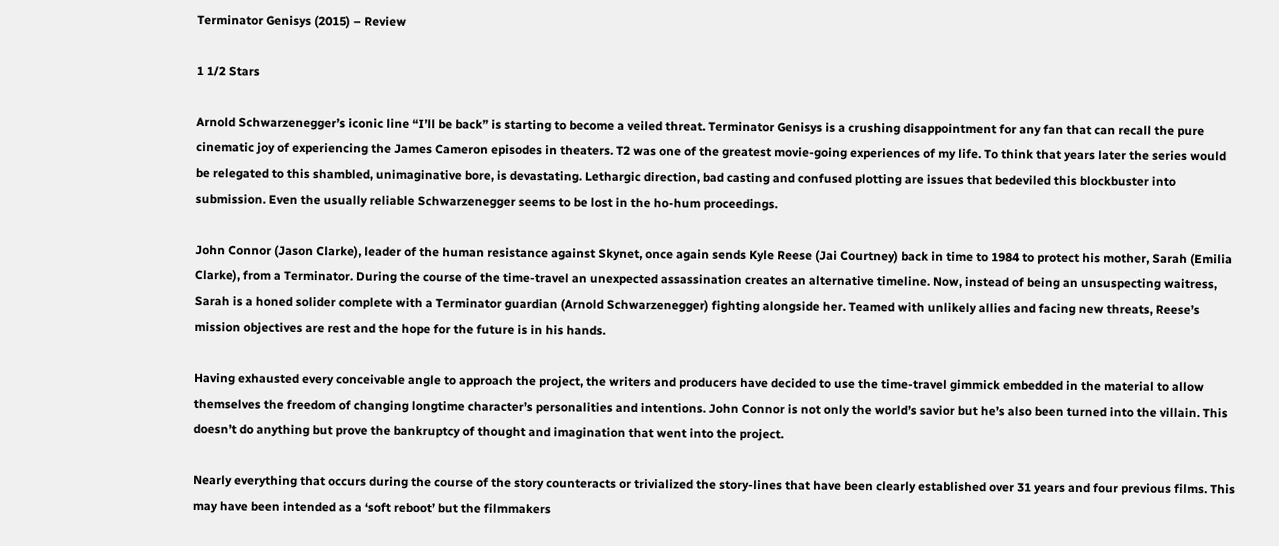Terminator Genisys (2015) – Review

1 1/2 Stars

Arnold Schwarzenegger’s iconic line “I’ll be back” is starting to become a veiled threat. Terminator Genisys is a crushing disappointment for any fan that can recall the pure cinematic joy of experiencing the James Cameron episodes in theaters. T2 was one of the greatest movie-going experiences of my life. To think that years later the series would be relegated to this shambled, unimaginative bore, is devastating. Lethargic direction, bad casting and confused plotting are issues that bedeviled this blockbuster into submission. Even the usually reliable Schwarzenegger seems to be lost in the ho-hum proceedings.

John Connor (Jason Clarke), leader of the human resistance against Skynet, once again sends Kyle Reese (Jai Courtney) back in time to 1984 to protect his mother, Sarah (Emilia Clarke), from a Terminator. During the course of the time-travel an unexpected assassination creates an alternative timeline. Now, instead of being an unsuspecting waitress, Sarah is a honed solider complete with a Terminator guardian (Arnold Schwarzenegger) fighting alongside her. Teamed with unlikely allies and facing new threats, Reese’s mission objectives are rest and the hope for the future is in his hands.

Having exhausted every conceivable angle to approach the project, the writers and producers have decided to use the time-travel gimmick embedded in the material to allow themselves the freedom of changing longtime character’s personalities and intentions. John Connor is not only the world’s savior but he’s also been turned into the villain. This doesn’t do anything but prove the bankruptcy of thought and imagination that went into the project.

Nearly everything that occurs during the course of the story counteracts or trivialized the story-lines that have been clearly established over 31 years and four previous films. This may have been intended as a ‘soft reboot’ but the filmmakers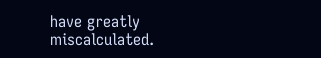have greatly miscalculated.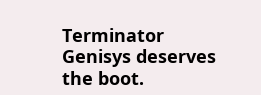Terminator Genisys deserves the boot.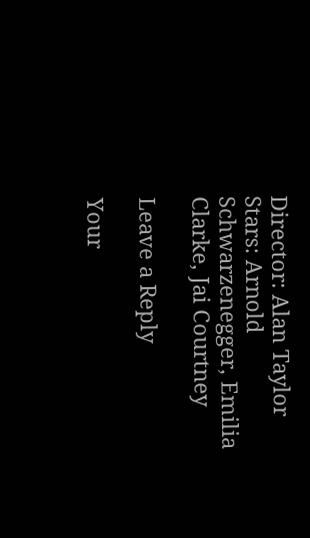Director: Alan Taylor
Stars: Arnold Schwarzenegger, Emilia Clarke, Jai Courtney

Leave a Reply

Your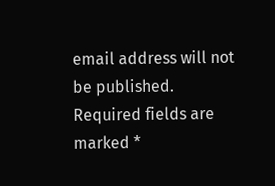email address will not be published. Required fields are marked *